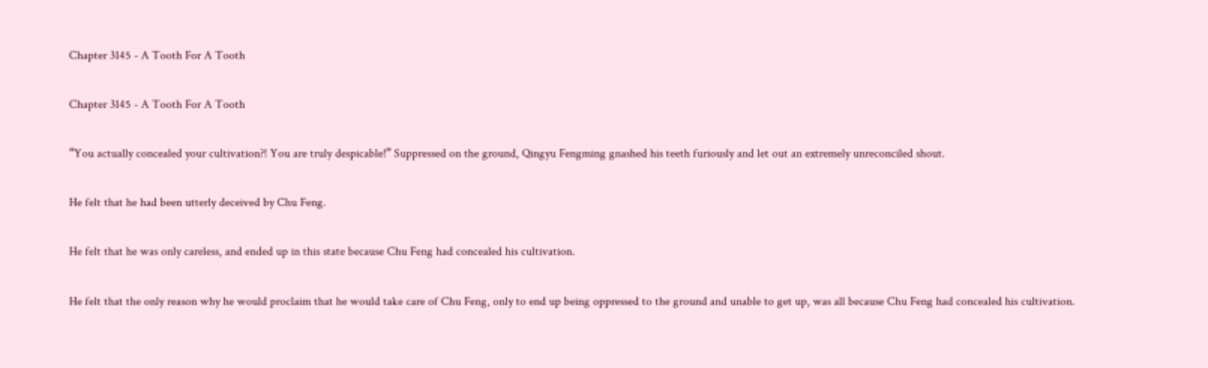Chapter 3145 - A Tooth For A Tooth

Chapter 3145 - A Tooth For A Tooth

“You actually concealed your cultivation?! You are truly despicable!” Suppressed on the ground, Qingyu Fengming gnashed his teeth furiously and let out an extremely unreconciled shout.

He felt that he had been utterly deceived by Chu Feng.

He felt that he was only careless, and ended up in this state because Chu Feng had concealed his cultivation.

He felt that the only reason why he would proclaim that he would take care of Chu Feng, only to end up being oppressed to the ground and unable to get up, was all because Chu Feng had concealed his cultivation.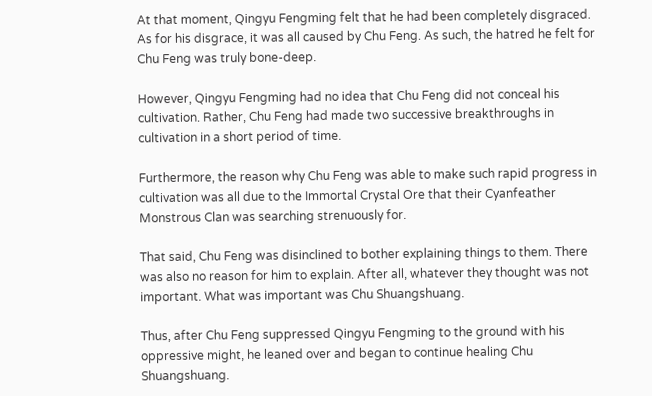At that moment, Qingyu Fengming felt that he had been completely disgraced. As for his disgrace, it was all caused by Chu Feng. As such, the hatred he felt for Chu Feng was truly bone-deep.

However, Qingyu Fengming had no idea that Chu Feng did not conceal his cultivation. Rather, Chu Feng had made two successive breakthroughs in cultivation in a short period of time.

Furthermore, the reason why Chu Feng was able to make such rapid progress in cultivation was all due to the Immortal Crystal Ore that their Cyanfeather Monstrous Clan was searching strenuously for.

That said, Chu Feng was disinclined to bother explaining things to them. There was also no reason for him to explain. After all, whatever they thought was not important. What was important was Chu Shuangshuang.

Thus, after Chu Feng suppressed Qingyu Fengming to the ground with his oppressive might, he leaned over and began to continue healing Chu Shuangshuang.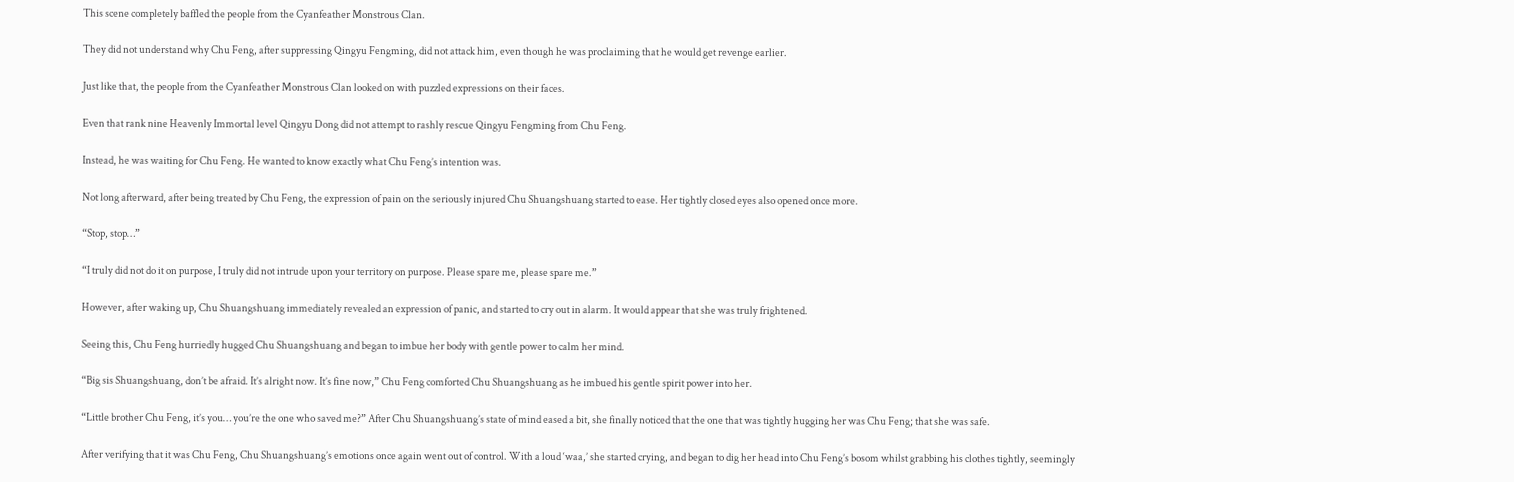This scene completely baffled the people from the Cyanfeather Monstrous Clan.

They did not understand why Chu Feng, after suppressing Qingyu Fengming, did not attack him, even though he was proclaiming that he would get revenge earlier.

Just like that, the people from the Cyanfeather Monstrous Clan looked on with puzzled expressions on their faces.

Even that rank nine Heavenly Immortal level Qingyu Dong did not attempt to rashly rescue Qingyu Fengming from Chu Feng.

Instead, he was waiting for Chu Feng. He wanted to know exactly what Chu Feng’s intention was.

Not long afterward, after being treated by Chu Feng, the expression of pain on the seriously injured Chu Shuangshuang started to ease. Her tightly closed eyes also opened once more.

“Stop, stop…”

“I truly did not do it on purpose, I truly did not intrude upon your territory on purpose. Please spare me, please spare me.”

However, after waking up, Chu Shuangshuang immediately revealed an expression of panic, and started to cry out in alarm. It would appear that she was truly frightened.

Seeing this, Chu Feng hurriedly hugged Chu Shuangshuang and began to imbue her body with gentle power to calm her mind.

“Big sis Shuangshuang, don’t be afraid. It’s alright now. It’s fine now,” Chu Feng comforted Chu Shuangshuang as he imbued his gentle spirit power into her.

“Little brother Chu Feng, it’s you… you’re the one who saved me?” After Chu Shuangshuang’s state of mind eased a bit, she finally noticed that the one that was tightly hugging her was Chu Feng; that she was safe.

After verifying that it was Chu Feng, Chu Shuangshuang’s emotions once again went out of control. With a loud ‘waa,’ she started crying, and began to dig her head into Chu Feng’s bosom whilst grabbing his clothes tightly, seemingly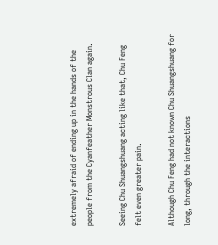extremely afraid of ending up in the hands of the people from the Cyanfeather Monstrous Clan again.

Seeing Chu Shuangshuang acting like that, Chu Feng felt even greater pain.

Although Chu Feng had not known Chu Shuangshuang for long, through the interactions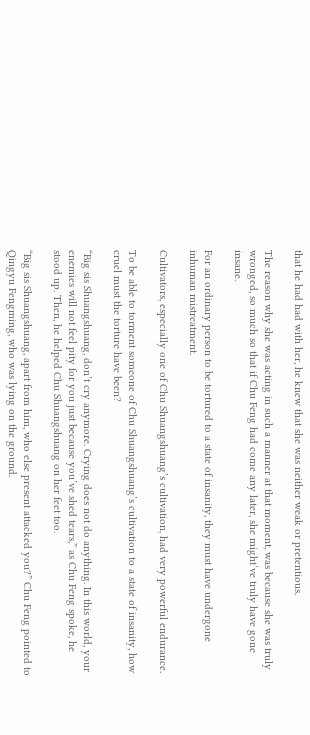that he had had with her, he knew that she was neither weak or pretentious.

The reason why she was acting in such a manner at that moment, was because she was truly wronged, so much so that if Chu Feng had come any later, she might’ve truly have gone insane.

For an ordinary person to be tortured to a state of insanity, they must have undergone inhuman mistreatment.

Cultivators, especially one of Chu Shuangshuang’s cultivation, had very powerful endurance.

To be able to torment someone of Chu Shuangshuang’s cultivation to a state of insanity, how cruel must the torture have been?

“Big sis Shuangshuang, don’t cry anymore. Crying does not do anything. In this world, your enemies will not feel pity for you just because you’ve shed tears,” as Chu Feng spoke, he stood up. Then, he helped Chu Shuangshuang on her feet too.

“Big sis Shuangshuang, apart from him, who else present attacked you?” Chu Feng pointed to Qingyu Fengming, who was lying on the ground.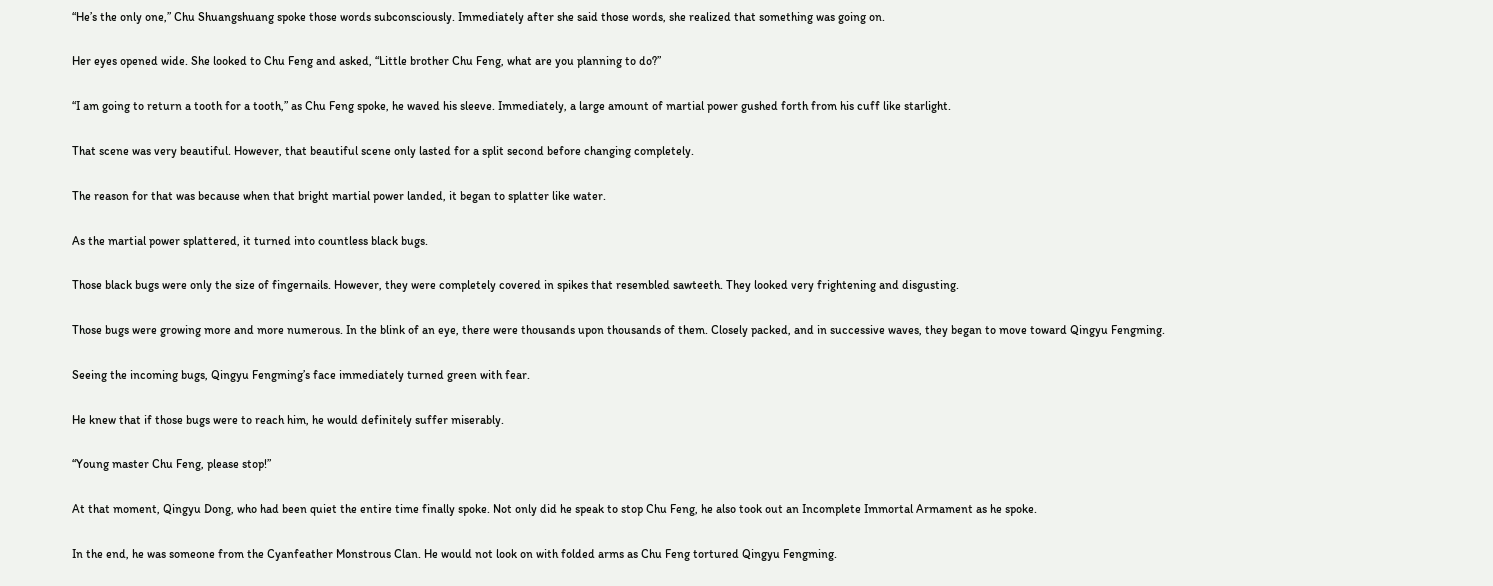“He’s the only one,” Chu Shuangshuang spoke those words subconsciously. Immediately after she said those words, she realized that something was going on.

Her eyes opened wide. She looked to Chu Feng and asked, “Little brother Chu Feng, what are you planning to do?”

“I am going to return a tooth for a tooth,” as Chu Feng spoke, he waved his sleeve. Immediately, a large amount of martial power gushed forth from his cuff like starlight.

That scene was very beautiful. However, that beautiful scene only lasted for a split second before changing completely.

The reason for that was because when that bright martial power landed, it began to splatter like water.

As the martial power splattered, it turned into countless black bugs.

Those black bugs were only the size of fingernails. However, they were completely covered in spikes that resembled sawteeth. They looked very frightening and disgusting.

Those bugs were growing more and more numerous. In the blink of an eye, there were thousands upon thousands of them. Closely packed, and in successive waves, they began to move toward Qingyu Fengming.

Seeing the incoming bugs, Qingyu Fengming’s face immediately turned green with fear.

He knew that if those bugs were to reach him, he would definitely suffer miserably.

“Young master Chu Feng, please stop!”

At that moment, Qingyu Dong, who had been quiet the entire time finally spoke. Not only did he speak to stop Chu Feng, he also took out an Incomplete Immortal Armament as he spoke.

In the end, he was someone from the Cyanfeather Monstrous Clan. He would not look on with folded arms as Chu Feng tortured Qingyu Fengming.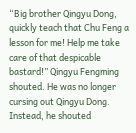“Big brother Qingyu Dong, quickly teach that Chu Feng a lesson for me! Help me take care of that despicable bastard!” Qingyu Fengming shouted. He was no longer cursing out Qingyu Dong. Instead, he shouted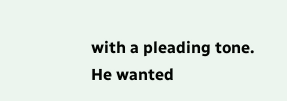with a pleading tone. He wanted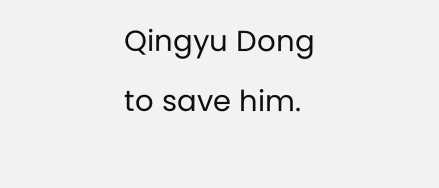Qingyu Dong to save him.